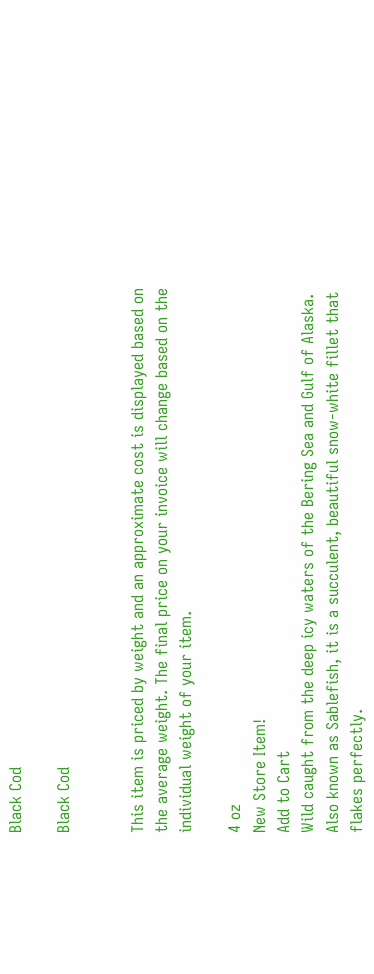Black Cod

Black Cod


This item is priced by weight and an approximate cost is displayed based on the average weight. The final price on your invoice will change based on the individual weight of your item.

4 oz
New Store Item!
Add to Cart
Wild caught from the deep icy waters of the Bering Sea and Gulf of Alaska. Also known as Sablefish, it is a succulent, beautiful snow-white fillet that flakes perfectly.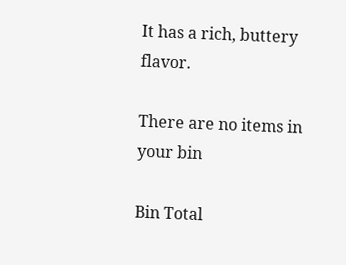It has a rich, buttery flavor.

There are no items in your bin

Bin Total